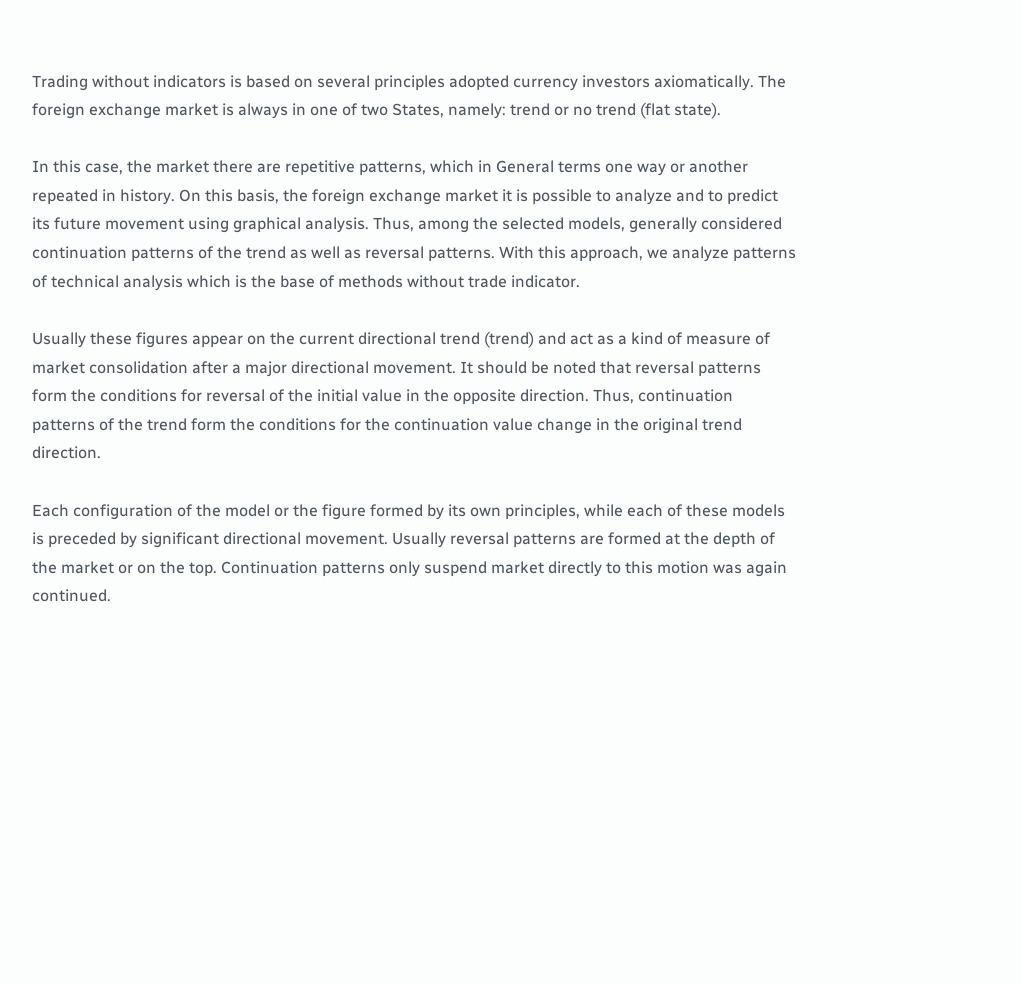Trading without indicators is based on several principles adopted currency investors axiomatically. The foreign exchange market is always in one of two States, namely: trend or no trend (flat state).

In this case, the market there are repetitive patterns, which in General terms one way or another repeated in history. On this basis, the foreign exchange market it is possible to analyze and to predict its future movement using graphical analysis. Thus, among the selected models, generally considered continuation patterns of the trend as well as reversal patterns. With this approach, we analyze patterns of technical analysis which is the base of methods without trade indicator.

Usually these figures appear on the current directional trend (trend) and act as a kind of measure of market consolidation after a major directional movement. It should be noted that reversal patterns form the conditions for reversal of the initial value in the opposite direction. Thus, continuation patterns of the trend form the conditions for the continuation value change in the original trend direction.

Each configuration of the model or the figure formed by its own principles, while each of these models is preceded by significant directional movement. Usually reversal patterns are formed at the depth of the market or on the top. Continuation patterns only suspend market directly to this motion was again continued.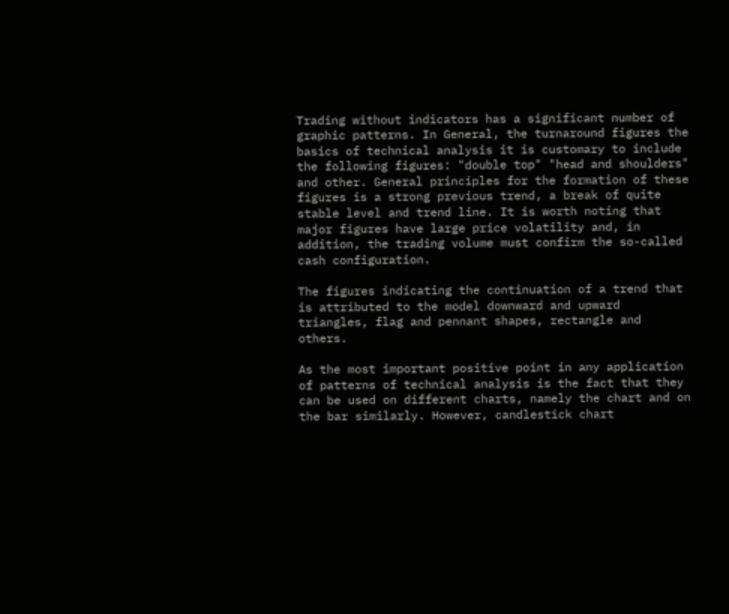Trading without indicators has a significant number of graphic patterns. In General, the turnaround figures the basics of technical analysis it is customary to include the following figures: "double top" "head and shoulders" and other. General principles for the formation of these figures is a strong previous trend, a break of quite stable level and trend line. It is worth noting that major figures have large price volatility and, in addition, the trading volume must confirm the so-called cash configuration.

The figures indicating the continuation of a trend that is attributed to the model downward and upward triangles, flag and pennant shapes, rectangle and others.

As the most important positive point in any application of patterns of technical analysis is the fact that they can be used on different charts, namely the chart and on the bar similarly. However, candlestick chart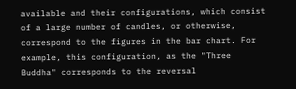available and their configurations, which consist of a large number of candles, or otherwise, correspond to the figures in the bar chart. For example, this configuration, as the "Three Buddha" corresponds to the reversal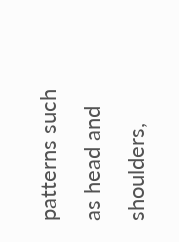patterns such as head and shoulders,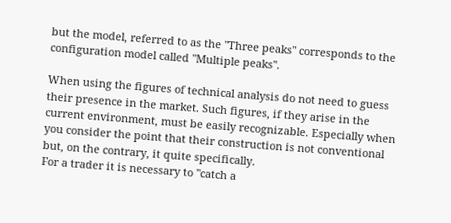but the model, referred to as the "Three peaks" corresponds to the configuration model called "Multiple peaks".

When using the figures of technical analysis do not need to guess their presence in the market. Such figures, if they arise in the current environment, must be easily recognizable. Especially when you consider the point that their construction is not conventional but, on the contrary, it quite specifically.
For a trader it is necessary to "catch a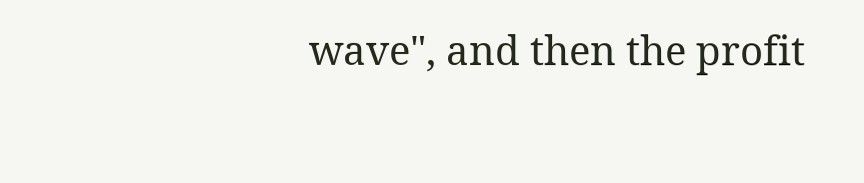wave", and then the profit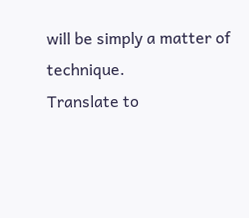will be simply a matter of technique.
Translate to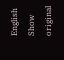English Show original